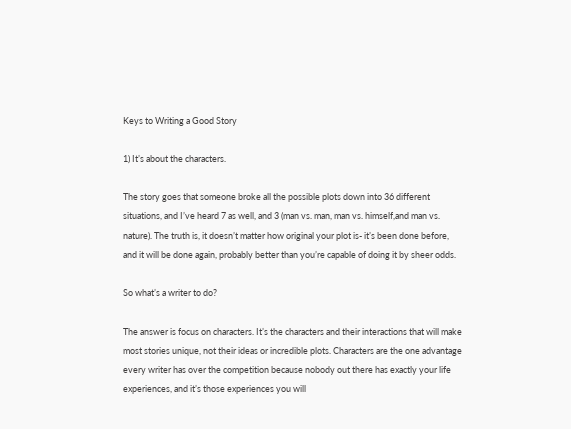Keys to Writing a Good Story

1) It’s about the characters.

The story goes that someone broke all the possible plots down into 36 different situations, and I’ve heard 7 as well, and 3 (man vs. man, man vs. himself,and man vs. nature). The truth is, it doesn’t matter how original your plot is- it’s been done before, and it will be done again, probably better than you’re capable of doing it by sheer odds.

So what’s a writer to do?

The answer is focus on characters. It’s the characters and their interactions that will make most stories unique, not their ideas or incredible plots. Characters are the one advantage every writer has over the competition because nobody out there has exactly your life experiences, and it’s those experiences you will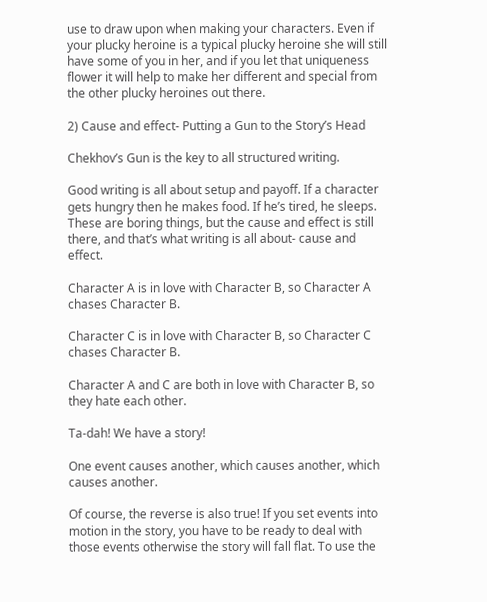use to draw upon when making your characters. Even if your plucky heroine is a typical plucky heroine she will still have some of you in her, and if you let that uniqueness flower it will help to make her different and special from the other plucky heroines out there.

2) Cause and effect- Putting a Gun to the Story’s Head

Chekhov’s Gun is the key to all structured writing.

Good writing is all about setup and payoff. If a character gets hungry then he makes food. If he’s tired, he sleeps. These are boring things, but the cause and effect is still there, and that’s what writing is all about- cause and effect.

Character A is in love with Character B, so Character A chases Character B.

Character C is in love with Character B, so Character C chases Character B.

Character A and C are both in love with Character B, so they hate each other.

Ta-dah! We have a story!

One event causes another, which causes another, which causes another.

Of course, the reverse is also true! If you set events into motion in the story, you have to be ready to deal with those events otherwise the story will fall flat. To use the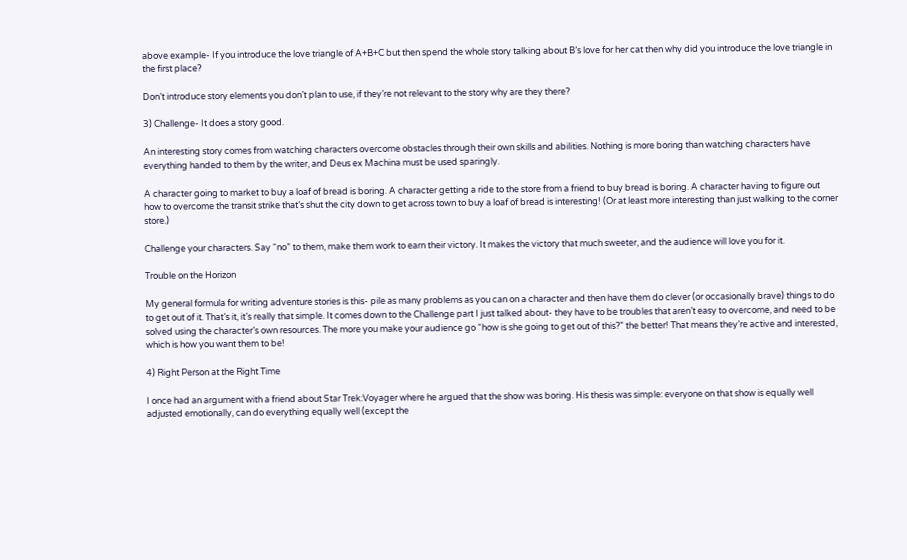above example- If you introduce the love triangle of A+B+C but then spend the whole story talking about B’s love for her cat then why did you introduce the love triangle in the first place?

Don’t introduce story elements you don’t plan to use, if they’re not relevant to the story why are they there?

3) Challenge- It does a story good.

An interesting story comes from watching characters overcome obstacles through their own skills and abilities. Nothing is more boring than watching characters have everything handed to them by the writer, and Deus ex Machina must be used sparingly.

A character going to market to buy a loaf of bread is boring. A character getting a ride to the store from a friend to buy bread is boring. A character having to figure out how to overcome the transit strike that’s shut the city down to get across town to buy a loaf of bread is interesting! (Or at least more interesting than just walking to the corner store.)

Challenge your characters. Say “no” to them, make them work to earn their victory. It makes the victory that much sweeter, and the audience will love you for it.

Trouble on the Horizon

My general formula for writing adventure stories is this- pile as many problems as you can on a character and then have them do clever (or occasionally brave) things to do to get out of it. That’s it, it’s really that simple. It comes down to the Challenge part I just talked about- they have to be troubles that aren’t easy to overcome, and need to be solved using the character’s own resources. The more you make your audience go “how is she going to get out of this?” the better! That means they’re active and interested, which is how you want them to be!

4) Right Person at the Right Time

I once had an argument with a friend about Star Trek:Voyager where he argued that the show was boring. His thesis was simple: everyone on that show is equally well adjusted emotionally, can do everything equally well (except the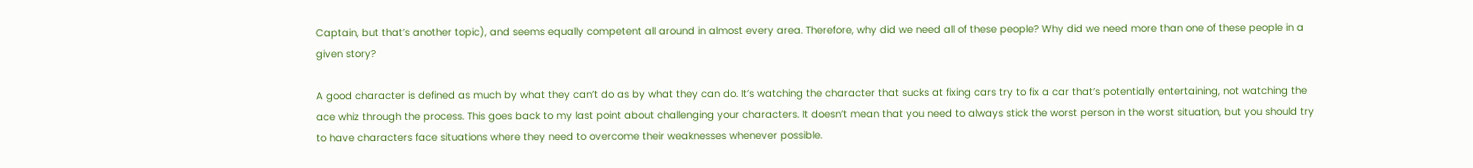Captain, but that’s another topic), and seems equally competent all around in almost every area. Therefore, why did we need all of these people? Why did we need more than one of these people in a given story?

A good character is defined as much by what they can’t do as by what they can do. It’s watching the character that sucks at fixing cars try to fix a car that’s potentially entertaining, not watching the ace whiz through the process. This goes back to my last point about challenging your characters. It doesn’t mean that you need to always stick the worst person in the worst situation, but you should try to have characters face situations where they need to overcome their weaknesses whenever possible.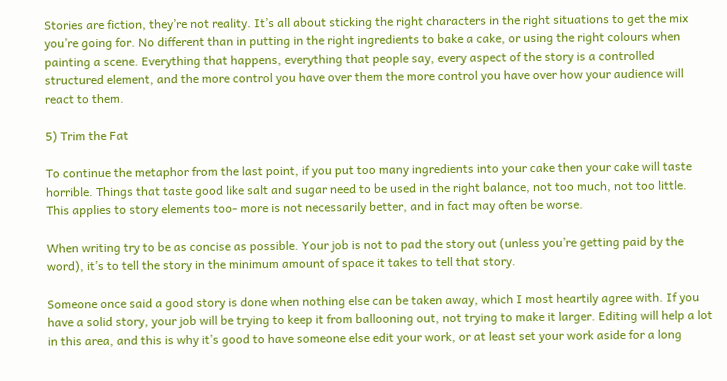Stories are fiction, they’re not reality. It’s all about sticking the right characters in the right situations to get the mix you’re going for. No different than in putting in the right ingredients to bake a cake, or using the right colours when painting a scene. Everything that happens, everything that people say, every aspect of the story is a controlled structured element, and the more control you have over them the more control you have over how your audience will react to them.

5) Trim the Fat

To continue the metaphor from the last point, if you put too many ingredients into your cake then your cake will taste horrible. Things that taste good like salt and sugar need to be used in the right balance, not too much, not too little. This applies to story elements too- more is not necessarily better, and in fact may often be worse.

When writing try to be as concise as possible. Your job is not to pad the story out (unless you’re getting paid by the word), it’s to tell the story in the minimum amount of space it takes to tell that story.

Someone once said a good story is done when nothing else can be taken away, which I most heartily agree with. If you have a solid story, your job will be trying to keep it from ballooning out, not trying to make it larger. Editing will help a lot in this area, and this is why it’s good to have someone else edit your work, or at least set your work aside for a long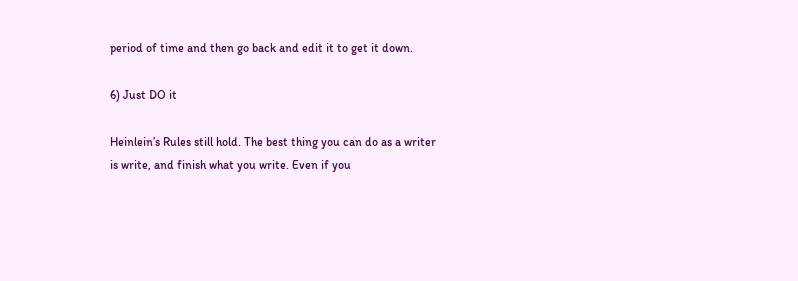period of time and then go back and edit it to get it down.

6) Just DO it

Heinlein’s Rules still hold. The best thing you can do as a writer is write, and finish what you write. Even if you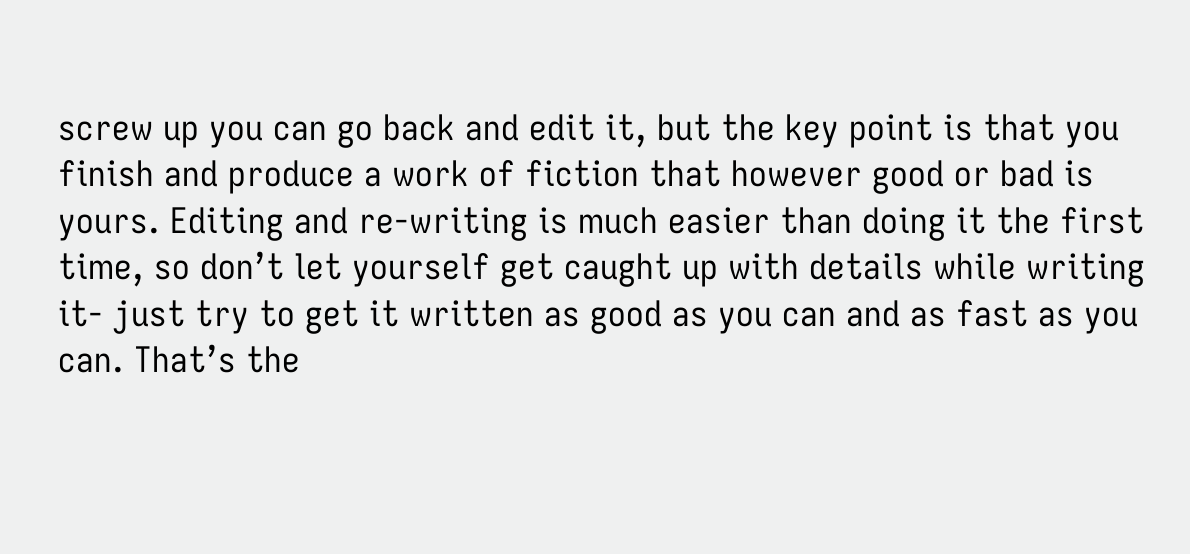screw up you can go back and edit it, but the key point is that you finish and produce a work of fiction that however good or bad is yours. Editing and re-writing is much easier than doing it the first time, so don’t let yourself get caught up with details while writing it- just try to get it written as good as you can and as fast as you can. That’s the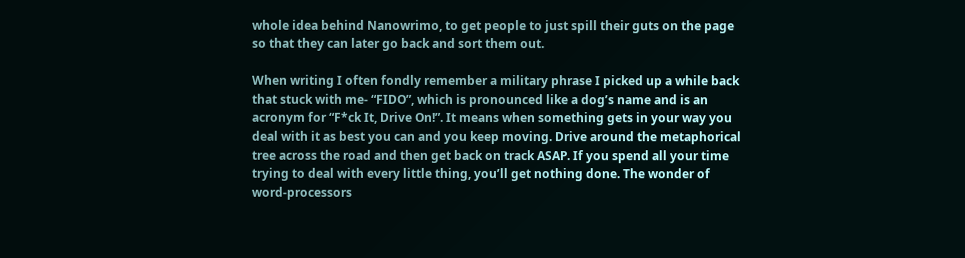whole idea behind Nanowrimo, to get people to just spill their guts on the page so that they can later go back and sort them out.

When writing I often fondly remember a military phrase I picked up a while back that stuck with me- “FIDO”, which is pronounced like a dog’s name and is an acronym for “F*ck It, Drive On!”. It means when something gets in your way you deal with it as best you can and you keep moving. Drive around the metaphorical tree across the road and then get back on track ASAP. If you spend all your time trying to deal with every little thing, you’ll get nothing done. The wonder of word-processors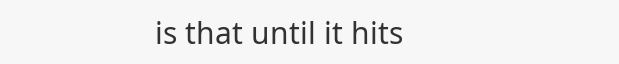is that until it hits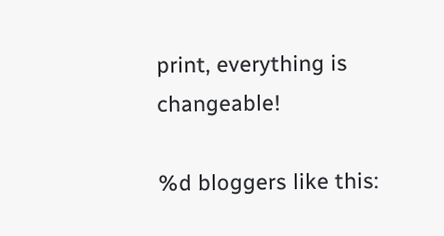print, everything is changeable!

%d bloggers like this: